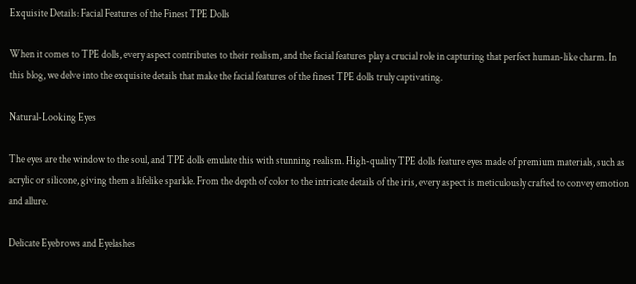Exquisite Details: Facial Features of the Finest TPE Dolls

When it comes to TPE dolls, every aspect contributes to their realism, and the facial features play a crucial role in capturing that perfect human-like charm. In this blog, we delve into the exquisite details that make the facial features of the finest TPE dolls truly captivating.

Natural-Looking Eyes

The eyes are the window to the soul, and TPE dolls emulate this with stunning realism. High-quality TPE dolls feature eyes made of premium materials, such as acrylic or silicone, giving them a lifelike sparkle. From the depth of color to the intricate details of the iris, every aspect is meticulously crafted to convey emotion and allure.

Delicate Eyebrows and Eyelashes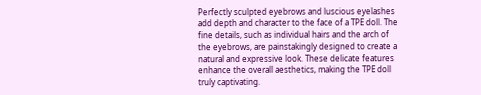Perfectly sculpted eyebrows and luscious eyelashes add depth and character to the face of a TPE doll. The fine details, such as individual hairs and the arch of the eyebrows, are painstakingly designed to create a natural and expressive look. These delicate features enhance the overall aesthetics, making the TPE doll truly captivating.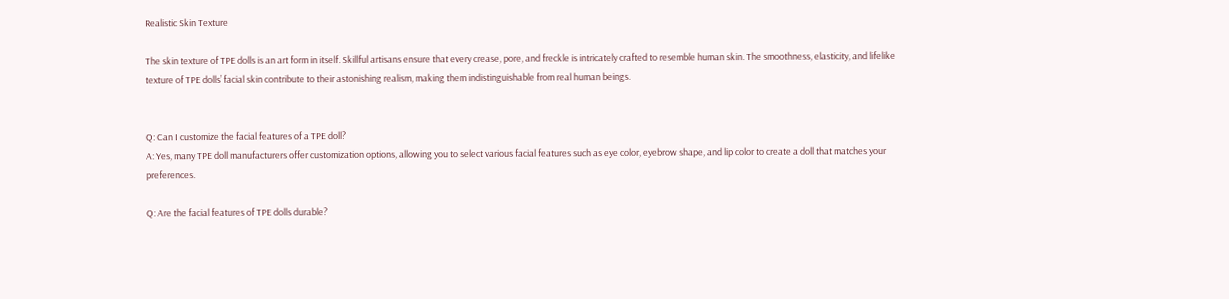Realistic Skin Texture

The skin texture of TPE dolls is an art form in itself. Skillful artisans ensure that every crease, pore, and freckle is intricately crafted to resemble human skin. The smoothness, elasticity, and lifelike texture of TPE dolls’ facial skin contribute to their astonishing realism, making them indistinguishable from real human beings.


Q: Can I customize the facial features of a TPE doll?
A: Yes, many TPE doll manufacturers offer customization options, allowing you to select various facial features such as eye color, eyebrow shape, and lip color to create a doll that matches your preferences.

Q: Are the facial features of TPE dolls durable?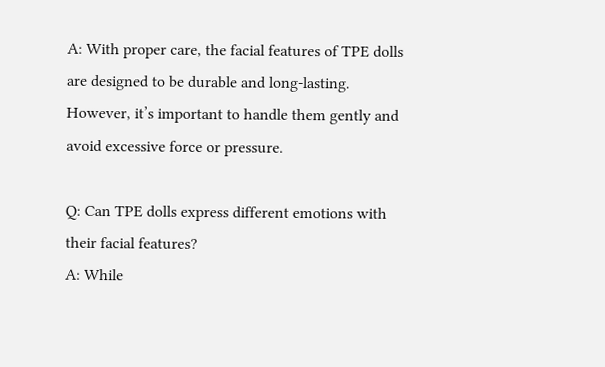A: With proper care, the facial features of TPE dolls are designed to be durable and long-lasting. However, it’s important to handle them gently and avoid excessive force or pressure.

Q: Can TPE dolls express different emotions with their facial features?
A: While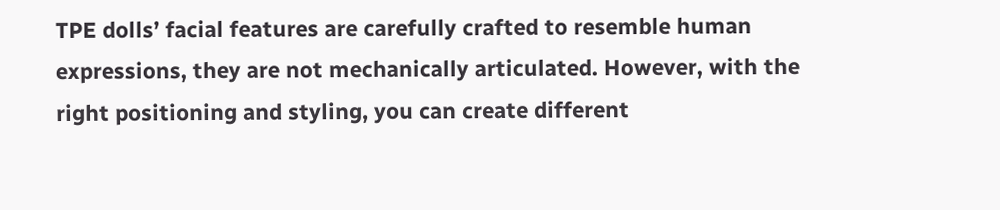TPE dolls’ facial features are carefully crafted to resemble human expressions, they are not mechanically articulated. However, with the right positioning and styling, you can create different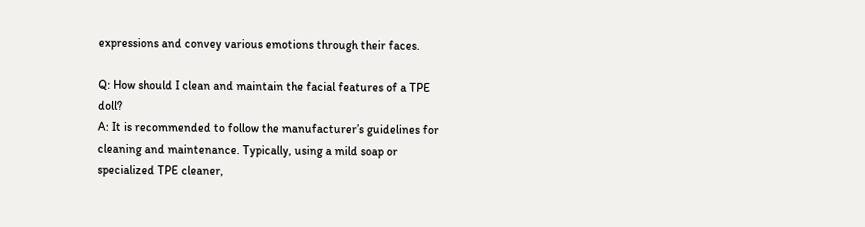expressions and convey various emotions through their faces.

Q: How should I clean and maintain the facial features of a TPE doll?
A: It is recommended to follow the manufacturer’s guidelines for cleaning and maintenance. Typically, using a mild soap or specialized TPE cleaner,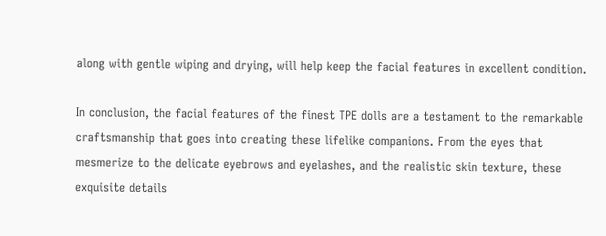along with gentle wiping and drying, will help keep the facial features in excellent condition.

In conclusion, the facial features of the finest TPE dolls are a testament to the remarkable craftsmanship that goes into creating these lifelike companions. From the eyes that mesmerize to the delicate eyebrows and eyelashes, and the realistic skin texture, these exquisite details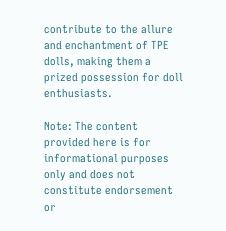contribute to the allure and enchantment of TPE dolls, making them a prized possession for doll enthusiasts.

Note: The content provided here is for informational purposes only and does not constitute endorsement or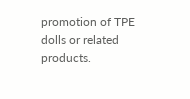promotion of TPE dolls or related products.